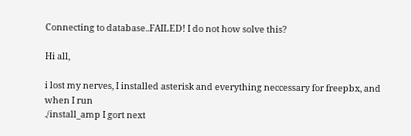Connecting to database..FAILED! I do not how solve this?

Hi all,

i lost my nerves, I installed asterisk and everything neccessary for freepbx, and when I run
./install_amp I gort next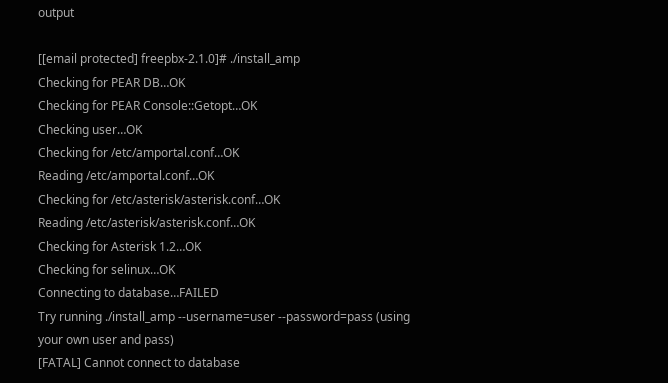output

[[email protected] freepbx-2.1.0]# ./install_amp
Checking for PEAR DB…OK
Checking for PEAR Console::Getopt…OK
Checking user…OK
Checking for /etc/amportal.conf…OK
Reading /etc/amportal.conf…OK
Checking for /etc/asterisk/asterisk.conf…OK
Reading /etc/asterisk/asterisk.conf…OK
Checking for Asterisk 1.2…OK
Checking for selinux…OK
Connecting to database…FAILED
Try running ./install_amp --username=user --password=pass (using your own user and pass)
[FATAL] Cannot connect to database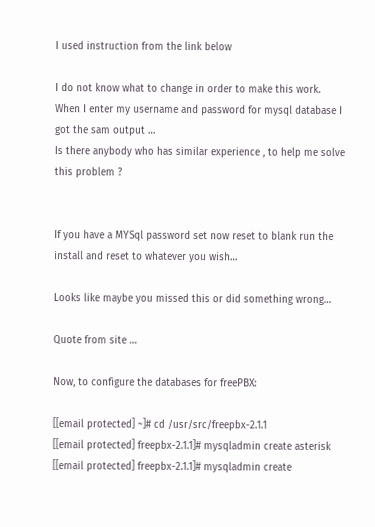I used instruction from the link below

I do not know what to change in order to make this work.
When I enter my username and password for mysql database I got the sam output …
Is there anybody who has similar experience , to help me solve this problem ?


If you have a MYSql password set now reset to blank run the install and reset to whatever you wish…

Looks like maybe you missed this or did something wrong…

Quote from site …

Now, to configure the databases for freePBX:

[[email protected] ~]# cd /usr/src/freepbx-2.1.1
[[email protected] freepbx-2.1.1]# mysqladmin create asterisk
[[email protected] freepbx-2.1.1]# mysqladmin create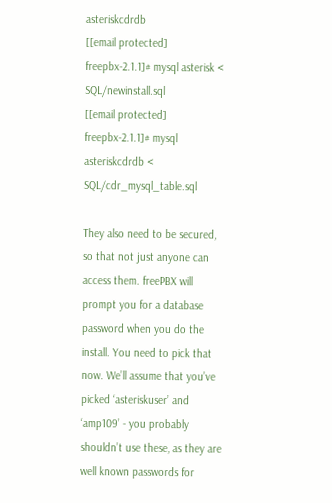asteriskcdrdb
[[email protected] freepbx-2.1.1]# mysql asterisk < SQL/newinstall.sql
[[email protected] freepbx-2.1.1]# mysql asteriskcdrdb < SQL/cdr_mysql_table.sql

They also need to be secured, so that not just anyone can access them. freePBX will prompt you for a database password when you do the install. You need to pick that now. We’ll assume that you’ve picked ‘asteriskuser’ and ‘amp109’ - you probably shouldn’t use these, as they are well known passwords for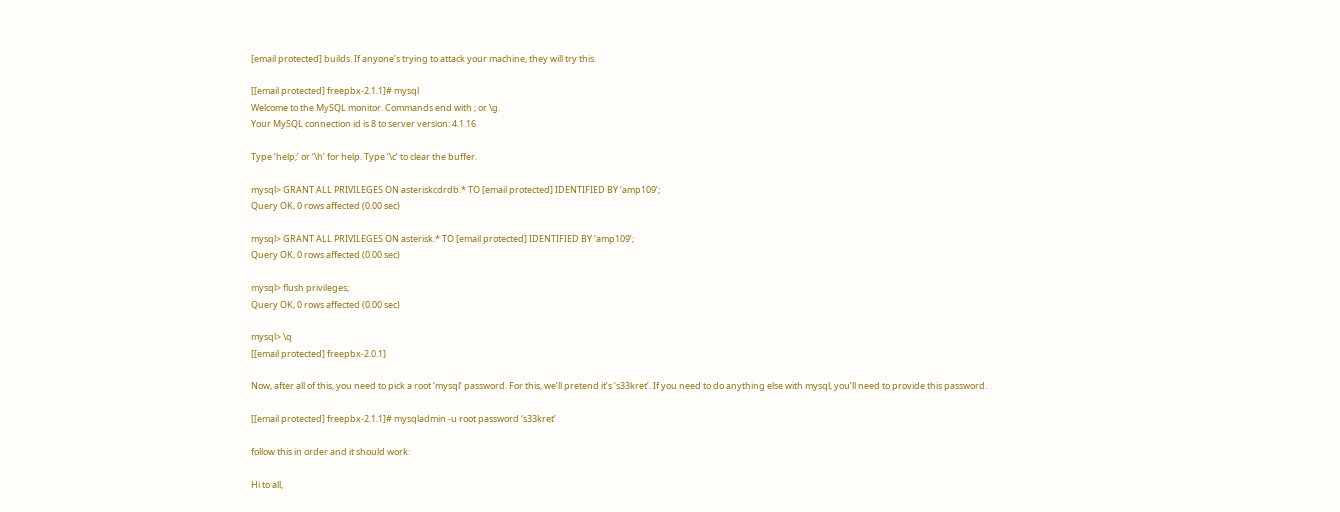[email protected] builds. If anyone’s trying to attack your machine, they will try this.

[[email protected] freepbx-2.1.1]# mysql
Welcome to the MySQL monitor. Commands end with ; or \g.
Your MySQL connection id is 8 to server version: 4.1.16

Type ‘help;’ or ‘\h’ for help. Type ‘\c’ to clear the buffer.

mysql> GRANT ALL PRIVILEGES ON asteriskcdrdb.* TO [email protected] IDENTIFIED BY ‘amp109’;
Query OK, 0 rows affected (0.00 sec)

mysql> GRANT ALL PRIVILEGES ON asterisk.* TO [email protected] IDENTIFIED BY ‘amp109’;
Query OK, 0 rows affected (0.00 sec)

mysql> flush privileges;
Query OK, 0 rows affected (0.00 sec)

mysql> \q
[[email protected] freepbx-2.0.1]

Now, after all of this, you need to pick a root ‘mysql’ password. For this, we’ll pretend it’s ‘s33kret’. If you need to do anything else with mysql, you’ll need to provide this password.

[[email protected] freepbx-2.1.1]# mysqladmin -u root password ‘s33kret’

follow this in order and it should work:

Hi to all,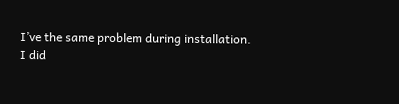I’ve the same problem during installation.
I did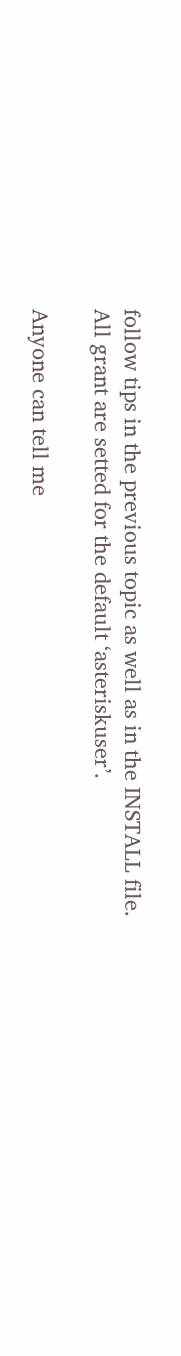follow tips in the previous topic as well as in the INSTALL file.
All grant are setted for the default ‘asteriskuser’.

Anyone can tell me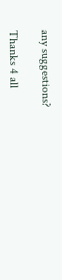any suggestions?

Thanks 4 all